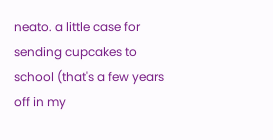neato. a little case for sending cupcakes to school (that's a few years off in my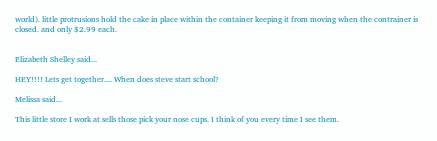world). little protrusions hold the cake in place within the container keeping it from moving when the contrainer is closed. and only $2.99 each.


Elizabeth Shelley said...

HEY!!!! Lets get together.... When does steve start school?

Melissa said...

This little store I work at sells those pick your nose cups. I think of you every time I see them.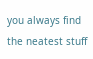you always find the neatest stuff